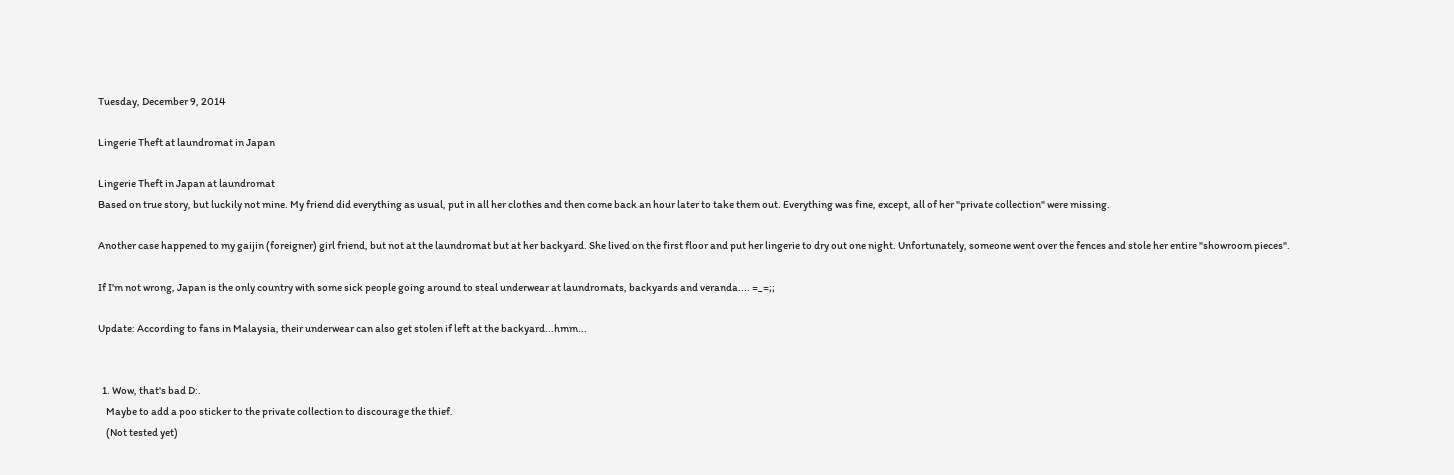Tuesday, December 9, 2014

Lingerie Theft at laundromat in Japan

Lingerie Theft in Japan at laundromat
Based on true story, but luckily not mine. My friend did everything as usual, put in all her clothes and then come back an hour later to take them out. Everything was fine, except, all of her "private collection" were missing.

Another case happened to my gaijin (foreigner) girl friend, but not at the laundromat but at her backyard. She lived on the first floor and put her lingerie to dry out one night. Unfortunately, someone went over the fences and stole her entire "showroom pieces".

If I'm not wrong, Japan is the only country with some sick people going around to steal underwear at laundromats, backyards and veranda.... =_=;;

Update: According to fans in Malaysia, their underwear can also get stolen if left at the backyard...hmm...


  1. Wow, that's bad D:.
    Maybe to add a poo sticker to the private collection to discourage the thief.
    (Not tested yet)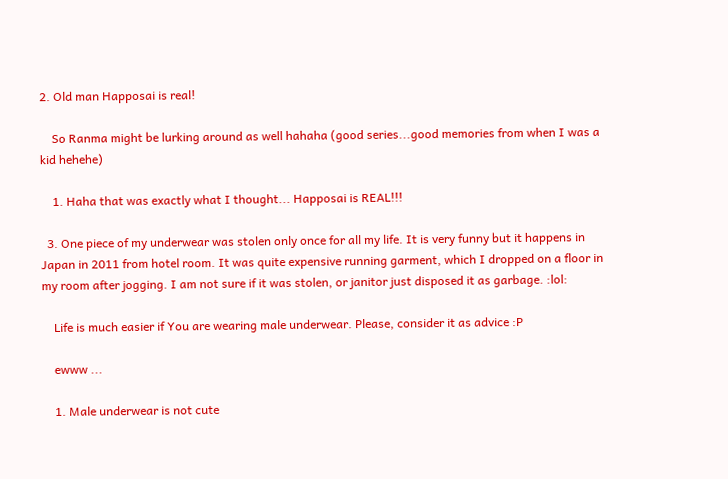2. Old man Happosai is real!

    So Ranma might be lurking around as well hahaha (good series...good memories from when I was a kid hehehe)

    1. Haha that was exactly what I thought... Happosai is REAL!!!

  3. One piece of my underwear was stolen only once for all my life. It is very funny but it happens in Japan in 2011 from hotel room. It was quite expensive running garment, which I dropped on a floor in my room after jogging. I am not sure if it was stolen, or janitor just disposed it as garbage. :lol:

    Life is much easier if You are wearing male underwear. Please, consider it as advice :P

    ewww ...

    1. Male underwear is not cute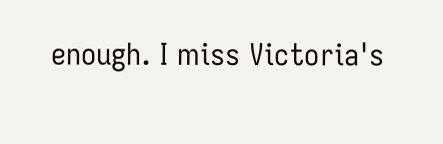enough. I miss Victoria's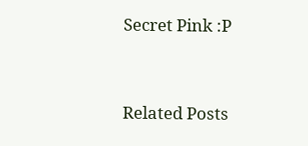Secret Pink :P



Related Posts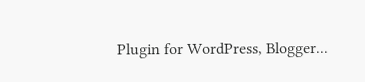Plugin for WordPress, Blogger...